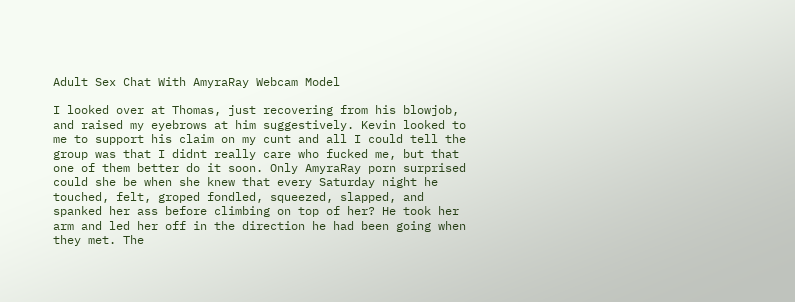Adult Sex Chat With AmyraRay Webcam Model

I looked over at Thomas, just recovering from his blowjob, and raised my eyebrows at him suggestively. Kevin looked to me to support his claim on my cunt and all I could tell the group was that I didnt really care who fucked me, but that one of them better do it soon. Only AmyraRay porn surprised could she be when she knew that every Saturday night he touched, felt, groped fondled, squeezed, slapped, and spanked her ass before climbing on top of her? He took her arm and led her off in the direction he had been going when they met. The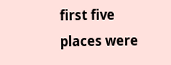first five places were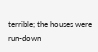terrible; the houses were run-down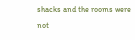shacks and the rooms were not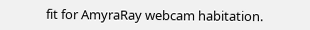fit for AmyraRay webcam habitation.